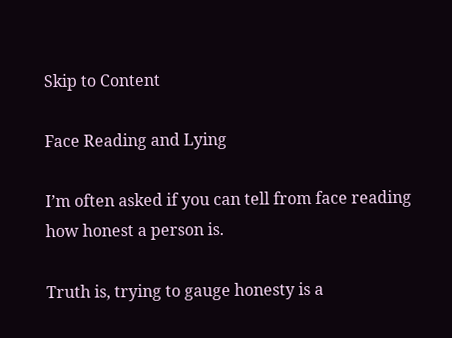Skip to Content

Face Reading and Lying

I’m often asked if you can tell from face reading how honest a person is.

Truth is, trying to gauge honesty is a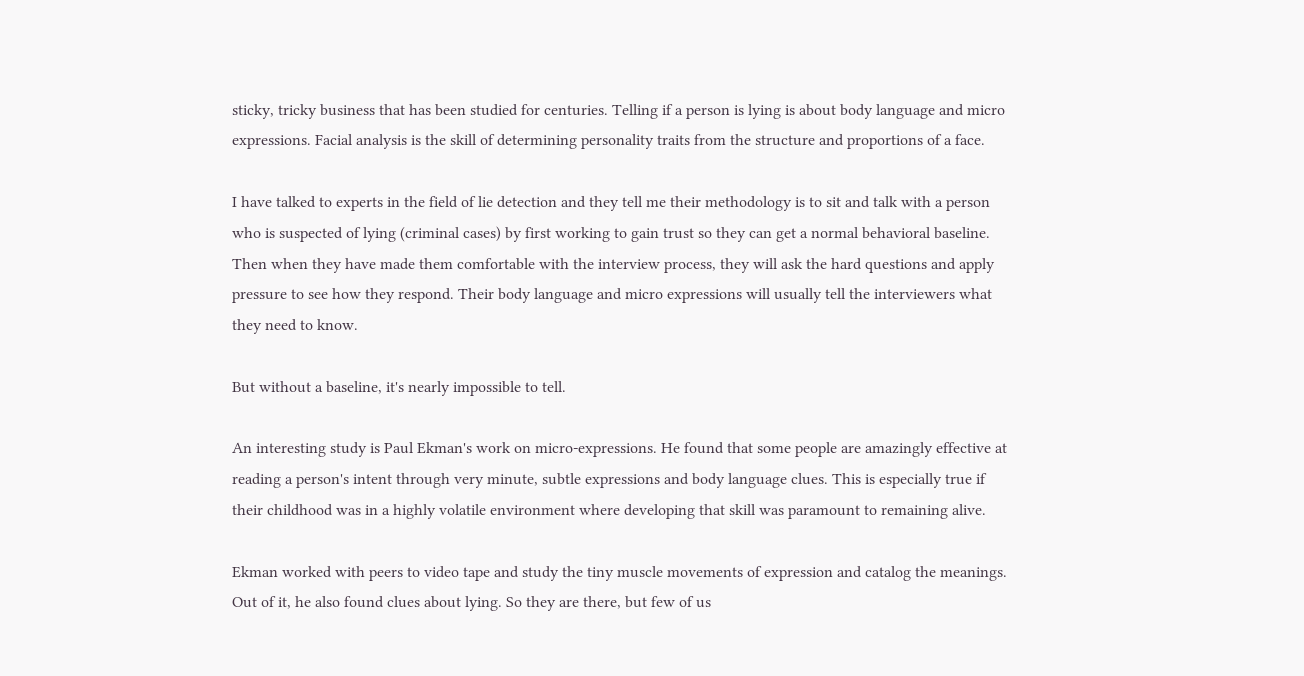sticky, tricky business that has been studied for centuries. Telling if a person is lying is about body language and micro expressions. Facial analysis is the skill of determining personality traits from the structure and proportions of a face.

I have talked to experts in the field of lie detection and they tell me their methodology is to sit and talk with a person who is suspected of lying (criminal cases) by first working to gain trust so they can get a normal behavioral baseline. Then when they have made them comfortable with the interview process, they will ask the hard questions and apply pressure to see how they respond. Their body language and micro expressions will usually tell the interviewers what they need to know.

But without a baseline, it's nearly impossible to tell.

An interesting study is Paul Ekman's work on micro-expressions. He found that some people are amazingly effective at reading a person's intent through very minute, subtle expressions and body language clues. This is especially true if their childhood was in a highly volatile environment where developing that skill was paramount to remaining alive.

Ekman worked with peers to video tape and study the tiny muscle movements of expression and catalog the meanings. Out of it, he also found clues about lying. So they are there, but few of us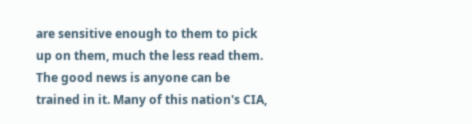are sensitive enough to them to pick up on them, much the less read them. The good news is anyone can be trained in it. Many of this nation's CIA,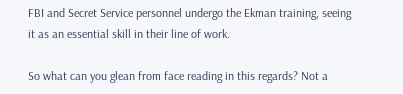FBI and Secret Service personnel undergo the Ekman training, seeing it as an essential skill in their line of work.

So what can you glean from face reading in this regards? Not a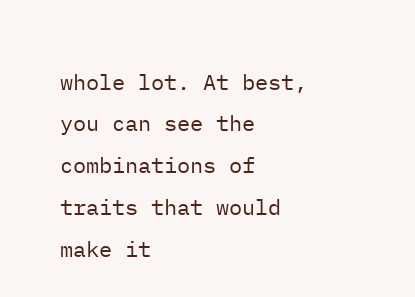whole lot. At best, you can see the combinations of traits that would make it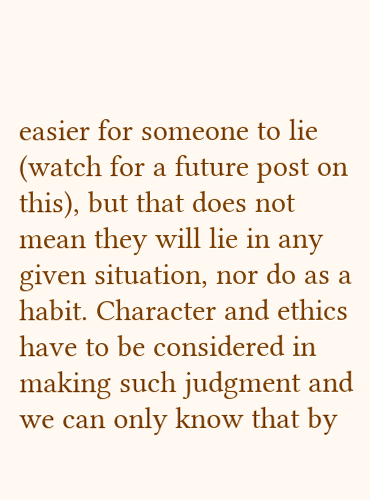easier for someone to lie (watch for a future post on this), but that does not mean they will lie in any given situation, nor do as a habit. Character and ethics have to be considered in making such judgment and we can only know that by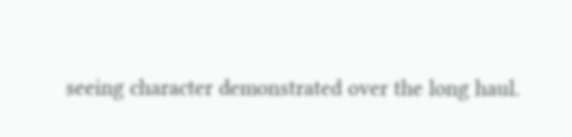seeing character demonstrated over the long haul.